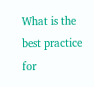What is the best practice for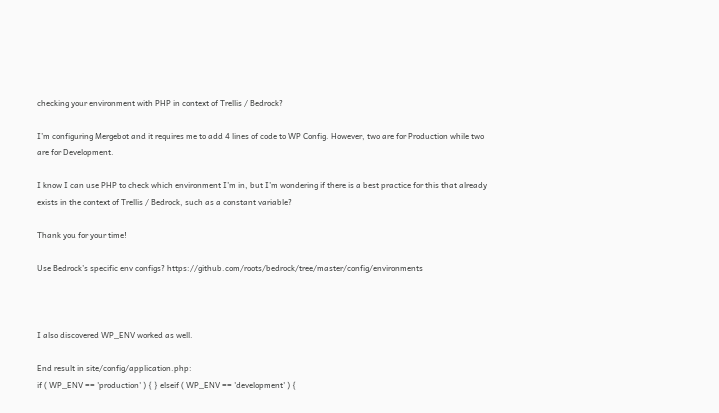checking your environment with PHP in context of Trellis / Bedrock?

I’m configuring Mergebot and it requires me to add 4 lines of code to WP Config. However, two are for Production while two are for Development.

I know I can use PHP to check which environment I’m in, but I’m wondering if there is a best practice for this that already exists in the context of Trellis / Bedrock, such as a constant variable?

Thank you for your time!

Use Bedrock’s specific env configs? https://github.com/roots/bedrock/tree/master/config/environments



I also discovered WP_ENV worked as well.

End result in site/config/application.php:
if ( WP_ENV == 'production' ) { } elseif ( WP_ENV == 'development' ) {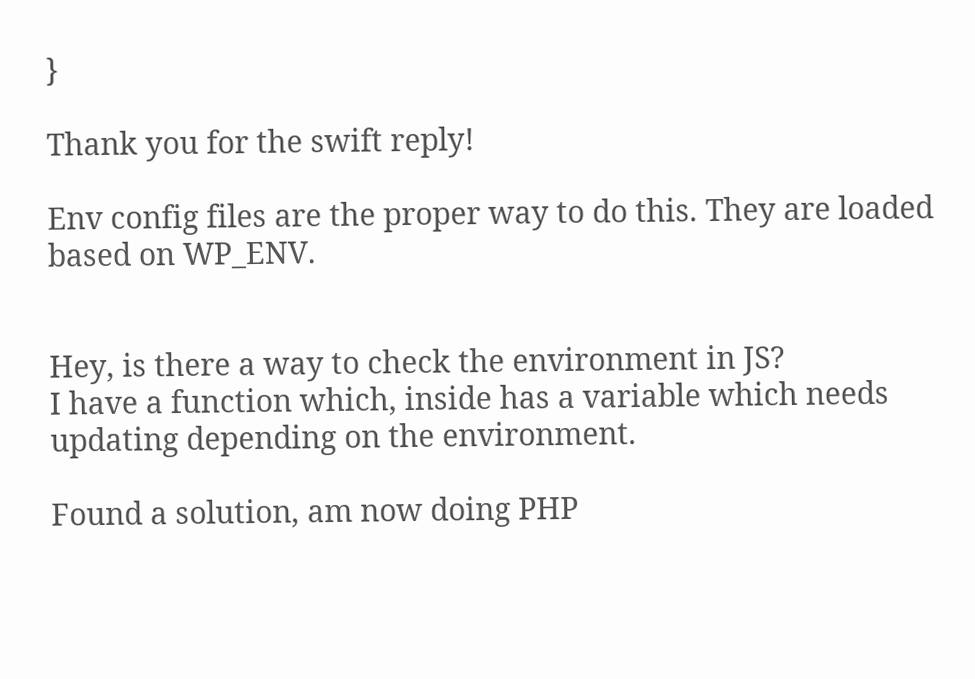}

Thank you for the swift reply!

Env config files are the proper way to do this. They are loaded based on WP_ENV.


Hey, is there a way to check the environment in JS?
I have a function which, inside has a variable which needs updating depending on the environment.

Found a solution, am now doing PHP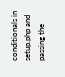conditionals in setup.php and passing the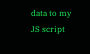data to my JS script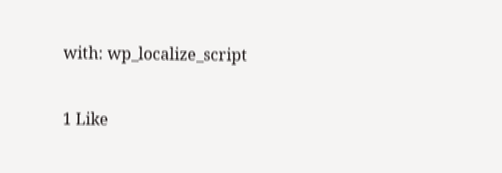with: wp_localize_script

1 Like